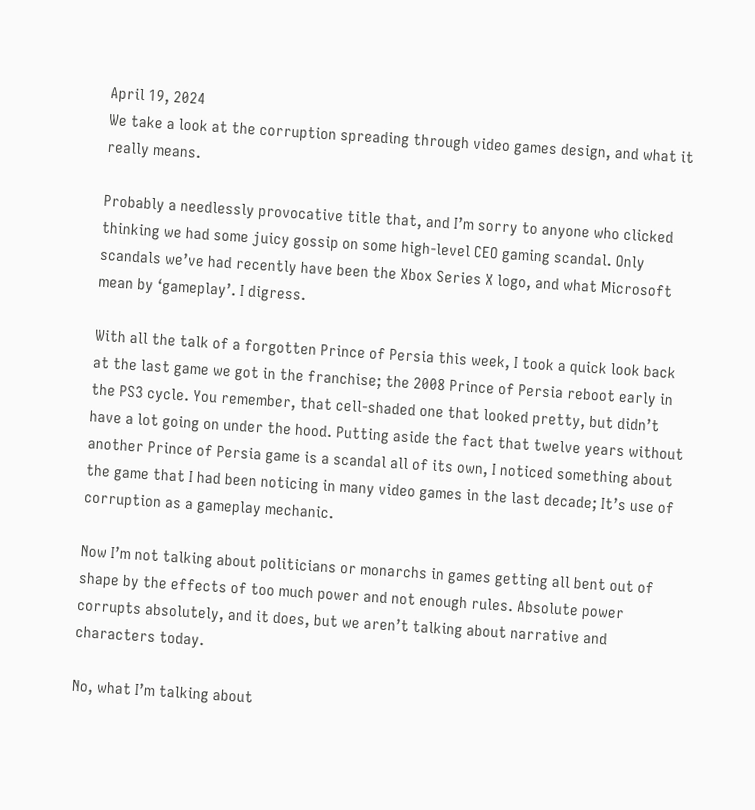April 19, 2024
We take a look at the corruption spreading through video games design, and what it really means.

Probably a needlessly provocative title that, and I’m sorry to anyone who clicked thinking we had some juicy gossip on some high-level CEO gaming scandal. Only scandals we’ve had recently have been the Xbox Series X logo, and what Microsoft mean by ‘gameplay’. I digress.

With all the talk of a forgotten Prince of Persia this week, I took a quick look back at the last game we got in the franchise; the 2008 Prince of Persia reboot early in the PS3 cycle. You remember, that cell-shaded one that looked pretty, but didn’t have a lot going on under the hood. Putting aside the fact that twelve years without another Prince of Persia game is a scandal all of its own, I noticed something about the game that I had been noticing in many video games in the last decade; It’s use of corruption as a gameplay mechanic.

Now I’m not talking about politicians or monarchs in games getting all bent out of shape by the effects of too much power and not enough rules. Absolute power corrupts absolutely, and it does, but we aren’t talking about narrative and characters today.

No, what I’m talking about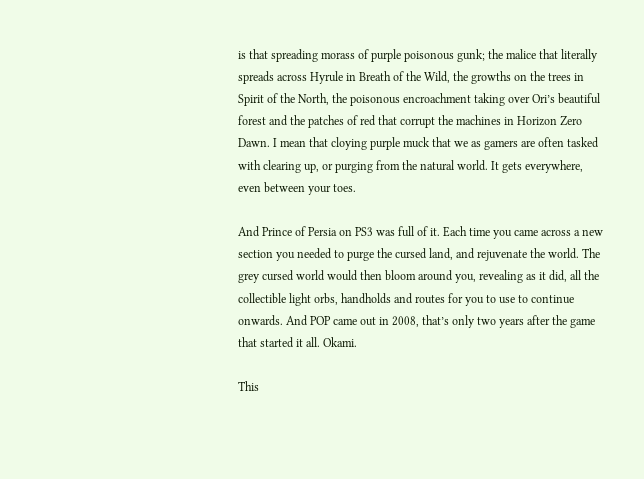is that spreading morass of purple poisonous gunk; the malice that literally spreads across Hyrule in Breath of the Wild, the growths on the trees in Spirit of the North, the poisonous encroachment taking over Ori’s beautiful forest and the patches of red that corrupt the machines in Horizon Zero Dawn. I mean that cloying purple muck that we as gamers are often tasked with clearing up, or purging from the natural world. It gets everywhere, even between your toes.

And Prince of Persia on PS3 was full of it. Each time you came across a new section you needed to purge the cursed land, and rejuvenate the world. The grey cursed world would then bloom around you, revealing as it did, all the collectible light orbs, handholds and routes for you to use to continue onwards. And POP came out in 2008, that’s only two years after the game that started it all. Okami.

This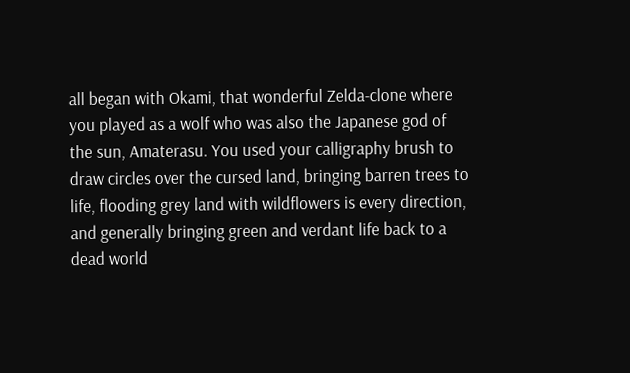all began with Okami, that wonderful Zelda-clone where you played as a wolf who was also the Japanese god of the sun, Amaterasu. You used your calligraphy brush to draw circles over the cursed land, bringing barren trees to life, flooding grey land with wildflowers is every direction, and generally bringing green and verdant life back to a dead world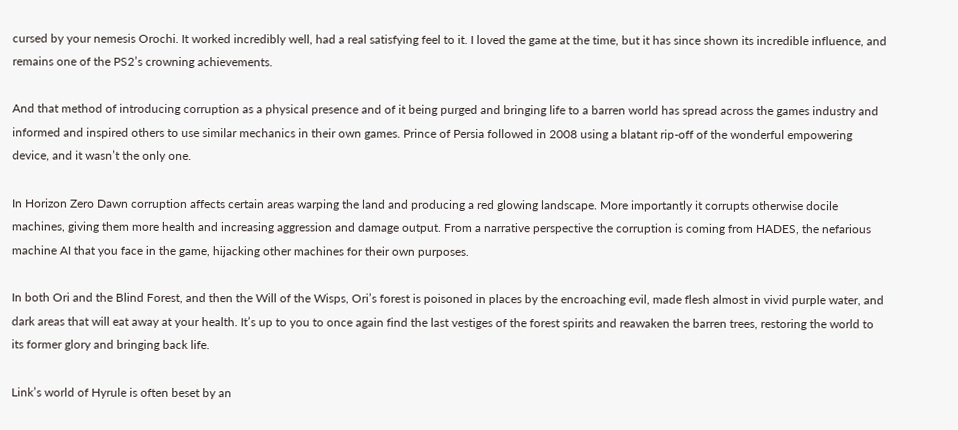cursed by your nemesis Orochi. It worked incredibly well, had a real satisfying feel to it. I loved the game at the time, but it has since shown its incredible influence, and remains one of the PS2’s crowning achievements.

And that method of introducing corruption as a physical presence and of it being purged and bringing life to a barren world has spread across the games industry and informed and inspired others to use similar mechanics in their own games. Prince of Persia followed in 2008 using a blatant rip-off of the wonderful empowering device, and it wasn’t the only one.

In Horizon Zero Dawn corruption affects certain areas warping the land and producing a red glowing landscape. More importantly it corrupts otherwise docile machines, giving them more health and increasing aggression and damage output. From a narrative perspective the corruption is coming from HADES, the nefarious machine AI that you face in the game, hijacking other machines for their own purposes.

In both Ori and the Blind Forest, and then the Will of the Wisps, Ori’s forest is poisoned in places by the encroaching evil, made flesh almost in vivid purple water, and dark areas that will eat away at your health. It’s up to you to once again find the last vestiges of the forest spirits and reawaken the barren trees, restoring the world to its former glory and bringing back life.

Link’s world of Hyrule is often beset by an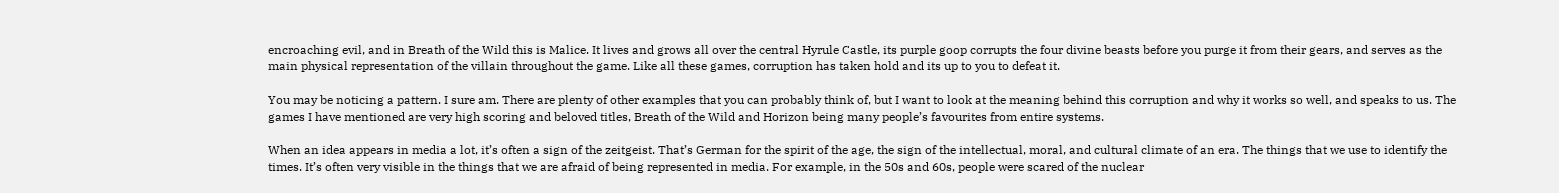encroaching evil, and in Breath of the Wild this is Malice. It lives and grows all over the central Hyrule Castle, its purple goop corrupts the four divine beasts before you purge it from their gears, and serves as the main physical representation of the villain throughout the game. Like all these games, corruption has taken hold and its up to you to defeat it.

You may be noticing a pattern. I sure am. There are plenty of other examples that you can probably think of, but I want to look at the meaning behind this corruption and why it works so well, and speaks to us. The games I have mentioned are very high scoring and beloved titles, Breath of the Wild and Horizon being many people’s favourites from entire systems.

When an idea appears in media a lot, it’s often a sign of the zeitgeist. That’s German for the spirit of the age, the sign of the intellectual, moral, and cultural climate of an era. The things that we use to identify the times. It’s often very visible in the things that we are afraid of being represented in media. For example, in the 50s and 60s, people were scared of the nuclear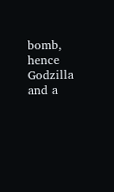bomb, hence Godzilla and a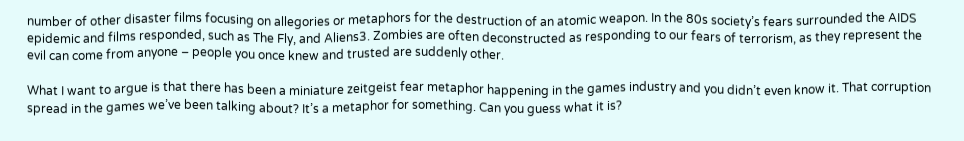number of other disaster films focusing on allegories or metaphors for the destruction of an atomic weapon. In the 80s society’s fears surrounded the AIDS epidemic and films responded, such as The Fly, and Aliens3. Zombies are often deconstructed as responding to our fears of terrorism, as they represent the evil can come from anyone – people you once knew and trusted are suddenly other.

What I want to argue is that there has been a miniature zeitgeist fear metaphor happening in the games industry and you didn’t even know it. That corruption spread in the games we’ve been talking about? It’s a metaphor for something. Can you guess what it is?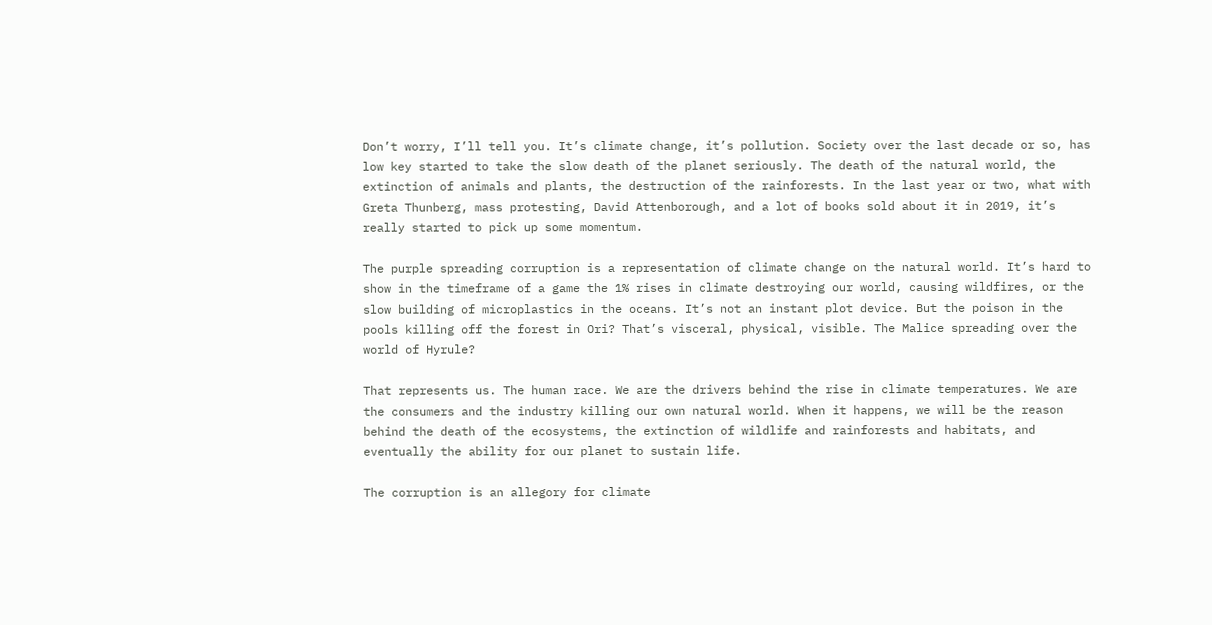Don’t worry, I’ll tell you. It’s climate change, it’s pollution. Society over the last decade or so, has low key started to take the slow death of the planet seriously. The death of the natural world, the extinction of animals and plants, the destruction of the rainforests. In the last year or two, what with Greta Thunberg, mass protesting, David Attenborough, and a lot of books sold about it in 2019, it’s really started to pick up some momentum.

The purple spreading corruption is a representation of climate change on the natural world. It’s hard to show in the timeframe of a game the 1% rises in climate destroying our world, causing wildfires, or the slow building of microplastics in the oceans. It’s not an instant plot device. But the poison in the pools killing off the forest in Ori? That’s visceral, physical, visible. The Malice spreading over the world of Hyrule?

That represents us. The human race. We are the drivers behind the rise in climate temperatures. We are the consumers and the industry killing our own natural world. When it happens, we will be the reason behind the death of the ecosystems, the extinction of wildlife and rainforests and habitats, and eventually the ability for our planet to sustain life.

The corruption is an allegory for climate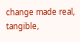change made real, tangible,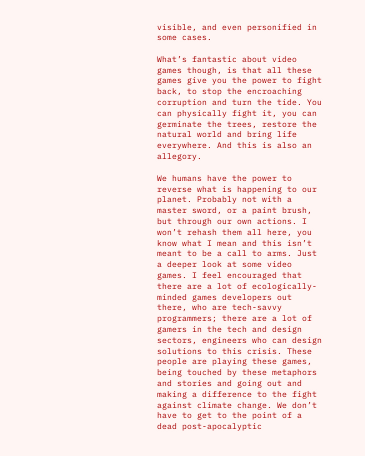visible, and even personified in some cases.

What’s fantastic about video games though, is that all these games give you the power to fight back, to stop the encroaching corruption and turn the tide. You can physically fight it, you can germinate the trees, restore the natural world and bring life everywhere. And this is also an allegory.

We humans have the power to reverse what is happening to our planet. Probably not with a master sword, or a paint brush, but through our own actions. I won’t rehash them all here, you know what I mean and this isn’t meant to be a call to arms. Just a deeper look at some video games. I feel encouraged that there are a lot of ecologically-minded games developers out there, who are tech-savvy programmers; there are a lot of gamers in the tech and design sectors, engineers who can design solutions to this crisis. These people are playing these games, being touched by these metaphors and stories and going out and making a difference to the fight against climate change. We don’t have to get to the point of a dead post-apocalyptic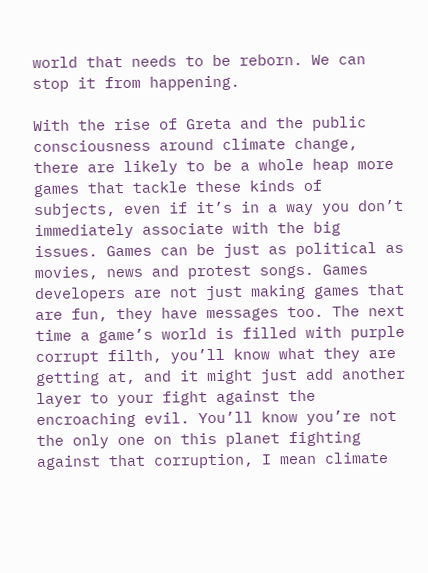world that needs to be reborn. We can stop it from happening.

With the rise of Greta and the public consciousness around climate change, there are likely to be a whole heap more games that tackle these kinds of subjects, even if it’s in a way you don’t immediately associate with the big issues. Games can be just as political as movies, news and protest songs. Games developers are not just making games that are fun, they have messages too. The next time a game’s world is filled with purple corrupt filth, you’ll know what they are getting at, and it might just add another layer to your fight against the encroaching evil. You’ll know you’re not the only one on this planet fighting against that corruption, I mean climate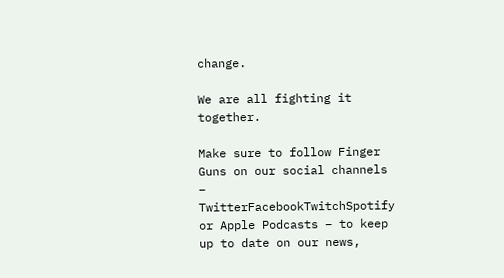change.

We are all fighting it together.

Make sure to follow Finger Guns on our social channels – TwitterFacebookTwitchSpotify or Apple Podcasts – to keep up to date on our news,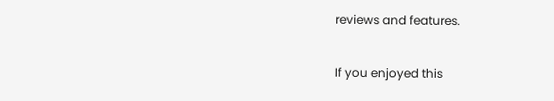reviews and features.

If you enjoyed this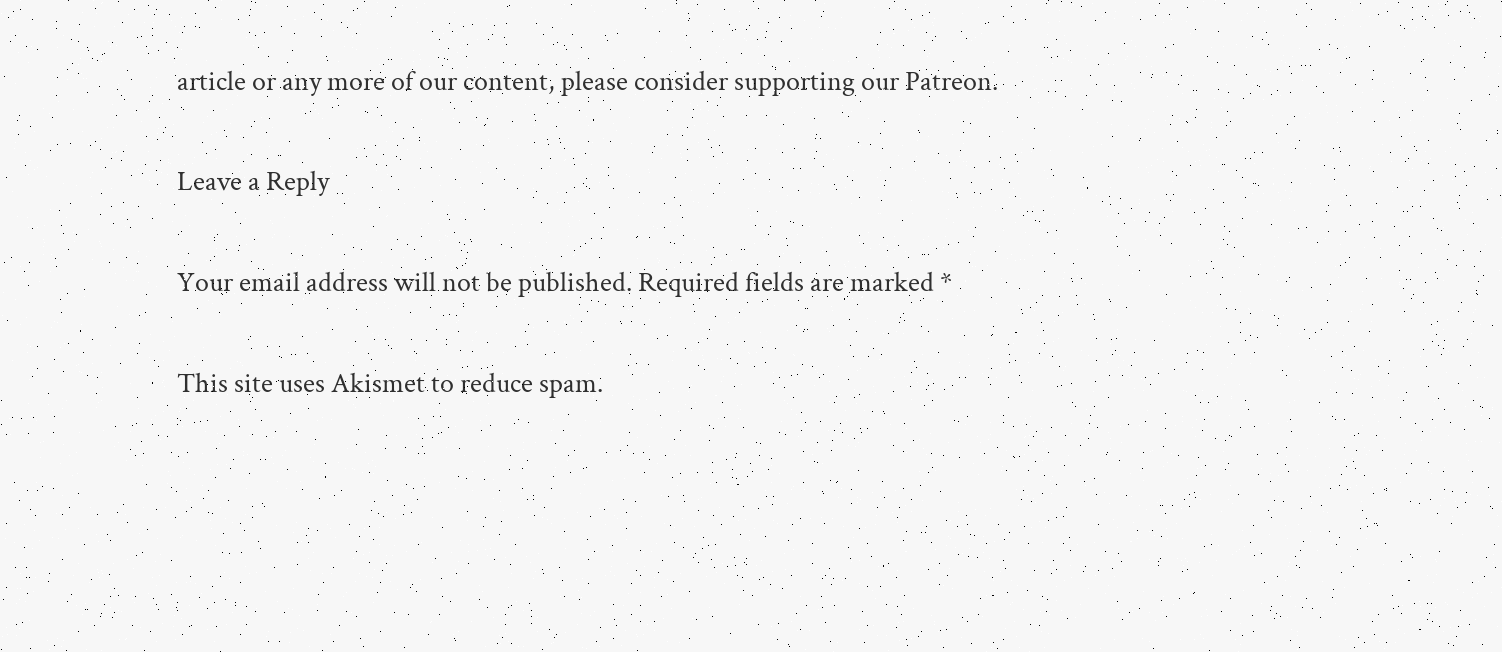article or any more of our content, please consider supporting our Patreon.

Leave a Reply

Your email address will not be published. Required fields are marked *

This site uses Akismet to reduce spam.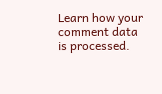Learn how your comment data is processed.